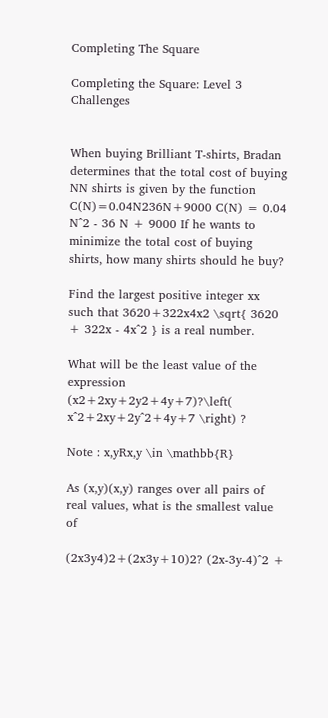Completing The Square

Completing the Square: Level 3 Challenges


When buying Brilliant T-shirts, Bradan determines that the total cost of buying NN shirts is given by the function C(N)=0.04N236N+9000 C(N) = 0.04 N^2 - 36 N + 9000 If he wants to minimize the total cost of buying shirts, how many shirts should he buy?

Find the largest positive integer xx such that 3620+322x4x2 \sqrt{ 3620 + 322x - 4x^2 } is a real number.

What will be the least value of the expression (x2+2xy+2y2+4y+7)?\left( x^2+2xy+2y^2+4y+7 \right) ?

Note : x,yRx,y \in \mathbb{R}

As (x,y)(x,y) ranges over all pairs of real values, what is the smallest value of

(2x3y4)2+(2x3y+10)2? (2x-3y-4)^2 +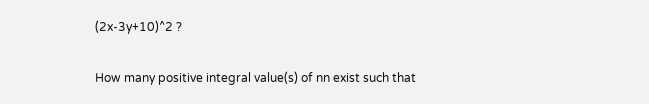(2x-3y+10)^2 ?

How many positive integral value(s) of nn exist such that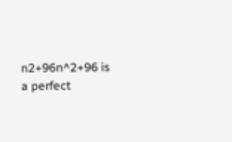n2+96n^2+96 is a perfect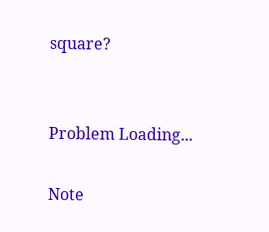square?


Problem Loading...

Note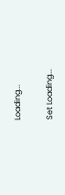Loading...

Set Loading...